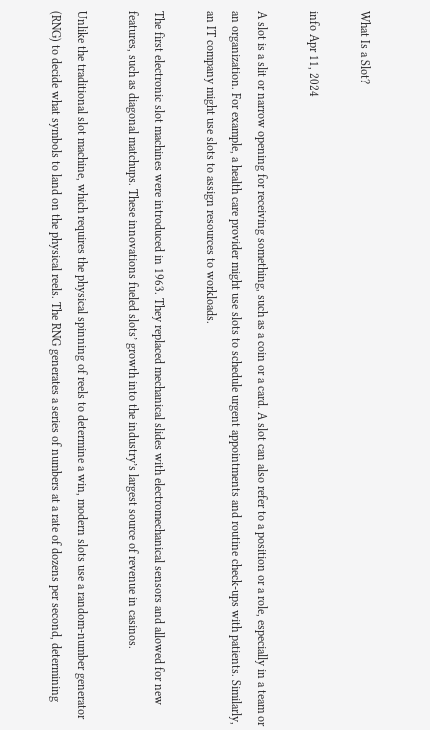What Is a Slot?

info Apr 11, 2024

A slot is a slit or narrow opening for receiving something, such as a coin or a card. A slot can also refer to a position or a role, especially in a team or an organization. For example, a health care provider might use slots to schedule urgent appointments and routine check-ups with patients. Similarly, an IT company might use slots to assign resources to workloads.

The first electronic slot machines were introduced in 1963. They replaced mechanical slides with electromechanical sensors and allowed for new features, such as diagonal matchups. These innovations fueled slots’ growth into the industry’s largest source of revenue in casinos.

Unlike the traditional slot machine, which requires the physical spinning of reels to determine a win, modern slots use a random-number generator (RNG) to decide what symbols to land on the physical reels. The RNG generates a series of numbers at a rate of dozens per second, determining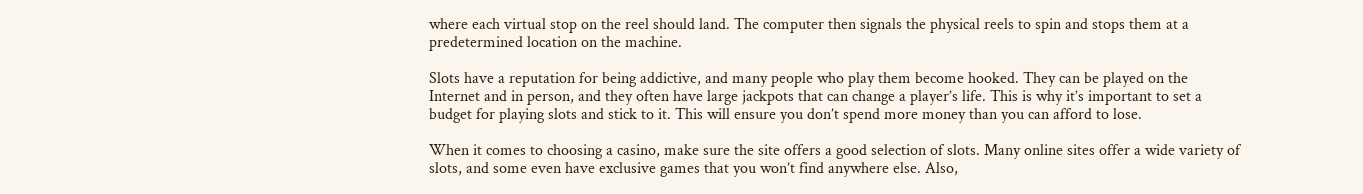where each virtual stop on the reel should land. The computer then signals the physical reels to spin and stops them at a predetermined location on the machine.

Slots have a reputation for being addictive, and many people who play them become hooked. They can be played on the Internet and in person, and they often have large jackpots that can change a player’s life. This is why it’s important to set a budget for playing slots and stick to it. This will ensure you don’t spend more money than you can afford to lose.

When it comes to choosing a casino, make sure the site offers a good selection of slots. Many online sites offer a wide variety of slots, and some even have exclusive games that you won’t find anywhere else. Also,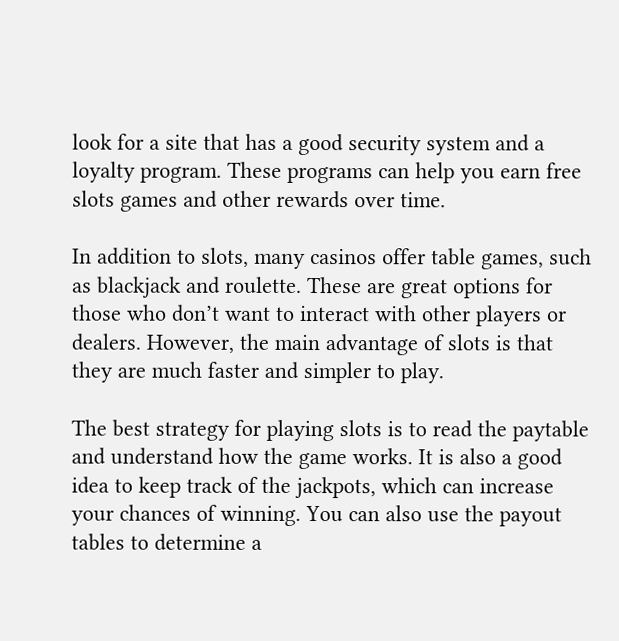look for a site that has a good security system and a loyalty program. These programs can help you earn free slots games and other rewards over time.

In addition to slots, many casinos offer table games, such as blackjack and roulette. These are great options for those who don’t want to interact with other players or dealers. However, the main advantage of slots is that they are much faster and simpler to play.

The best strategy for playing slots is to read the paytable and understand how the game works. It is also a good idea to keep track of the jackpots, which can increase your chances of winning. You can also use the payout tables to determine a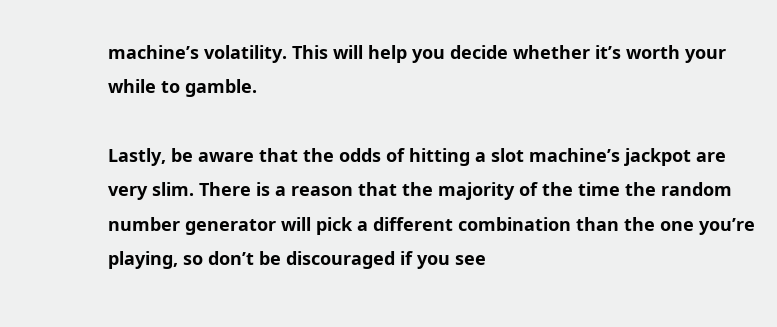machine’s volatility. This will help you decide whether it’s worth your while to gamble.

Lastly, be aware that the odds of hitting a slot machine’s jackpot are very slim. There is a reason that the majority of the time the random number generator will pick a different combination than the one you’re playing, so don’t be discouraged if you see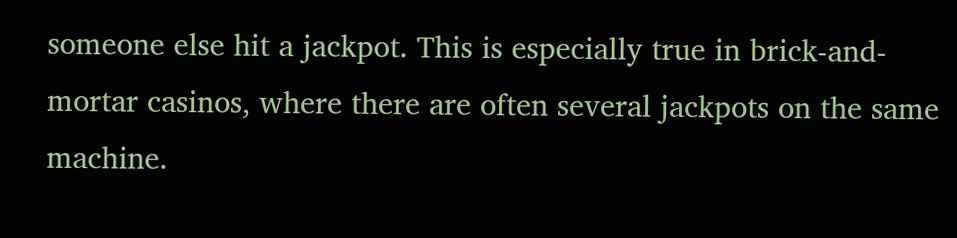someone else hit a jackpot. This is especially true in brick-and-mortar casinos, where there are often several jackpots on the same machine.